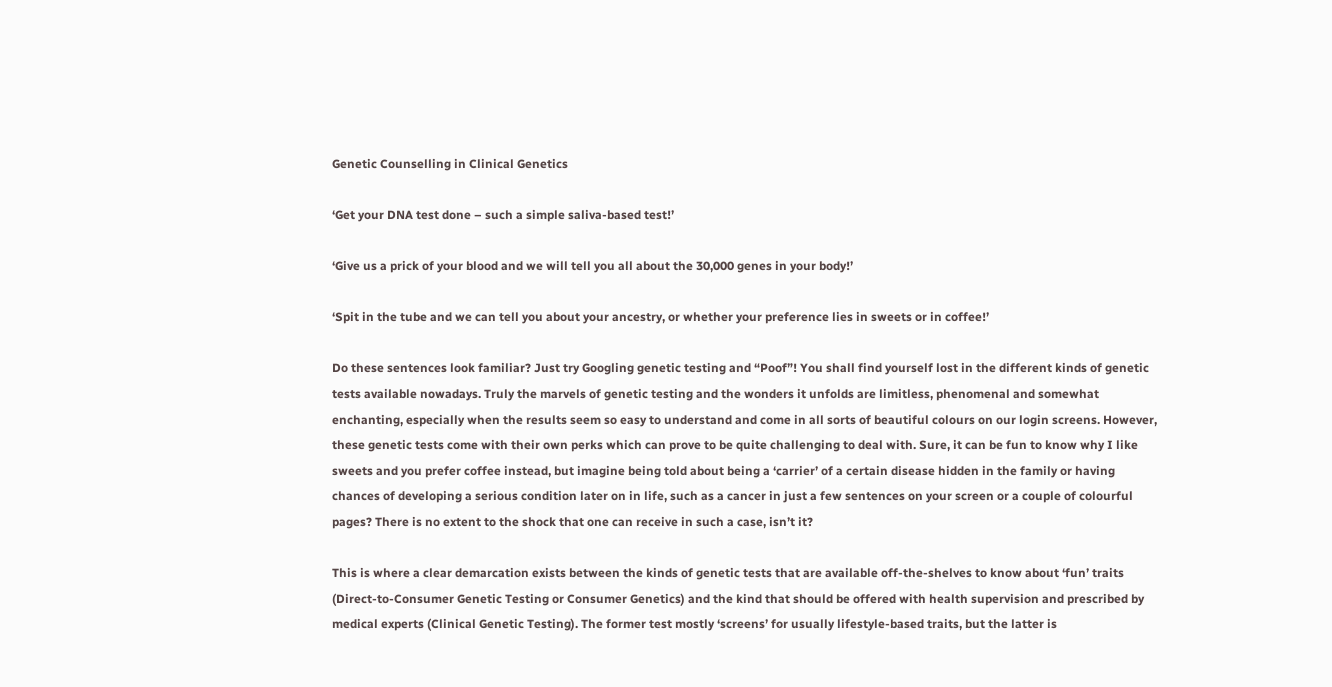Genetic Counselling in Clinical Genetics

‘Get your DNA test done – such a simple saliva-based test!’

‘Give us a prick of your blood and we will tell you all about the 30,000 genes in your body!’

‘Spit in the tube and we can tell you about your ancestry, or whether your preference lies in sweets or in coffee!’

Do these sentences look familiar? Just try Googling genetic testing and “Poof”! You shall find yourself lost in the different kinds of genetic tests available nowadays. Truly the marvels of genetic testing and the wonders it unfolds are limitless, phenomenal and somewhat enchanting, especially when the results seem so easy to understand and come in all sorts of beautiful colours on our login screens. However, these genetic tests come with their own perks which can prove to be quite challenging to deal with. Sure, it can be fun to know why I like sweets and you prefer coffee instead, but imagine being told about being a ‘carrier’ of a certain disease hidden in the family or having chances of developing a serious condition later on in life, such as a cancer in just a few sentences on your screen or a couple of colourful pages? There is no extent to the shock that one can receive in such a case, isn’t it?

This is where a clear demarcation exists between the kinds of genetic tests that are available off-the-shelves to know about ‘fun’ traits (Direct-to-Consumer Genetic Testing or Consumer Genetics) and the kind that should be offered with health supervision and prescribed by medical experts (Clinical Genetic Testing). The former test mostly ‘screens’ for usually lifestyle-based traits, but the latter is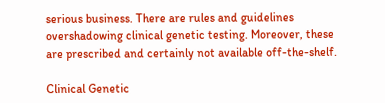serious business. There are rules and guidelines overshadowing clinical genetic testing. Moreover, these are prescribed and certainly not available off-the-shelf.

Clinical Genetic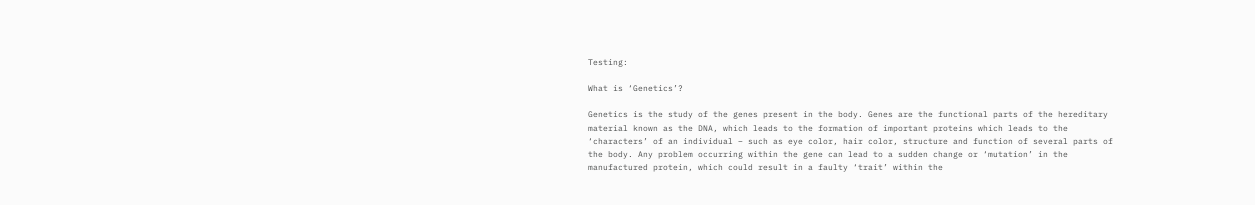Testing:

What is ‘Genetics’?

Genetics is the study of the genes present in the body. Genes are the functional parts of the hereditary material known as the DNA, which leads to the formation of important proteins which leads to the ‘characters’ of an individual – such as eye color, hair color, structure and function of several parts of the body. Any problem occurring within the gene can lead to a sudden change or ‘mutation’ in the manufactured protein, which could result in a faulty ‘trait’ within the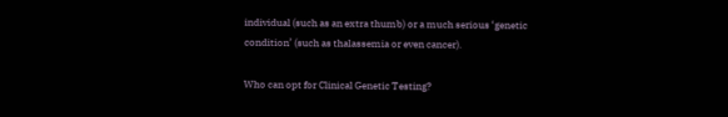individual (such as an extra thumb) or a much serious ‘genetic condition’ (such as thalassemia or even cancer).

Who can opt for Clinical Genetic Testing?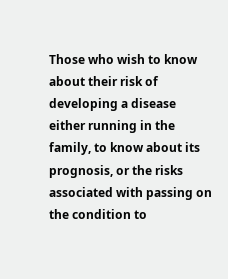Those who wish to know about their risk of developing a disease either running in the family, to know about its prognosis, or the risks associated with passing on the condition to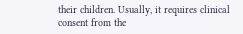their children. Usually, it requires clinical consent from the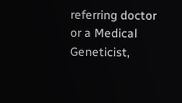referring doctor or a Medical Geneticist,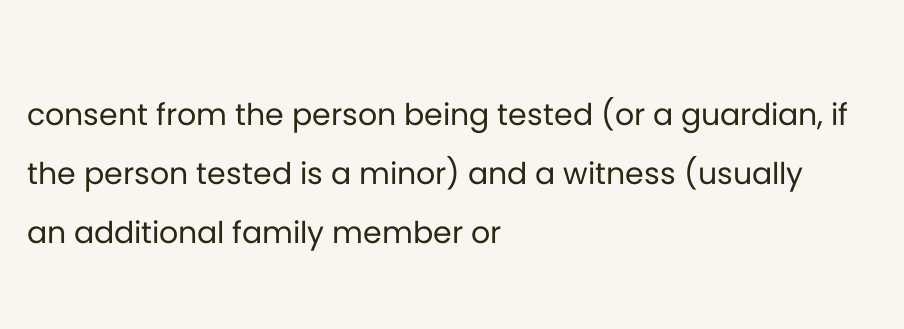consent from the person being tested (or a guardian, if the person tested is a minor) and a witness (usually an additional family member or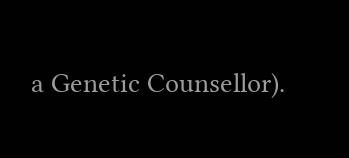a Genetic Counsellor).